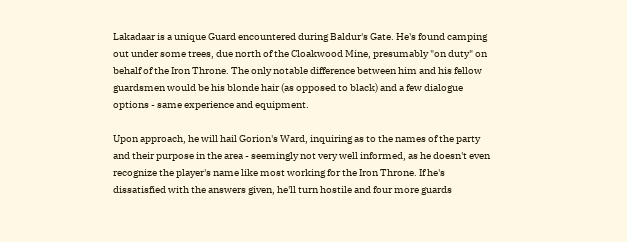Lakadaar is a unique Guard encountered during Baldur's Gate. He's found camping out under some trees, due north of the Cloakwood Mine, presumably "on duty" on behalf of the Iron Throne. The only notable difference between him and his fellow guardsmen would be his blonde hair (as opposed to black) and a few dialogue options - same experience and equipment.

Upon approach, he will hail Gorion's Ward, inquiring as to the names of the party and their purpose in the area - seemingly not very well informed, as he doesn't even recognize the player's name like most working for the Iron Throne. If he's dissatisfied with the answers given, he'll turn hostile and four more guards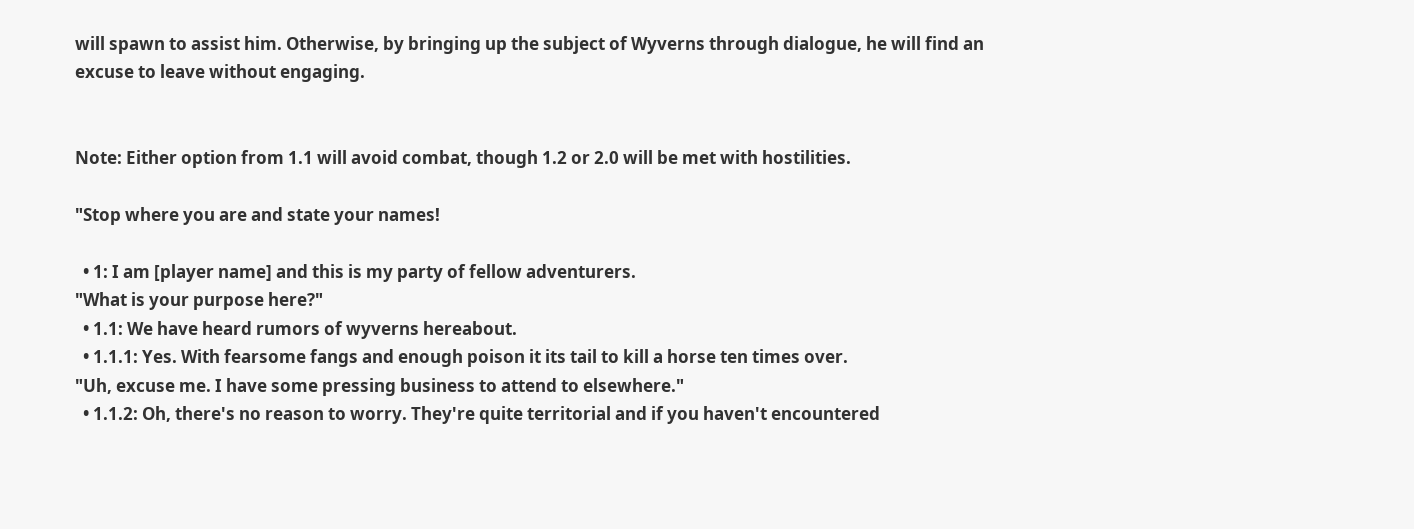will spawn to assist him. Otherwise, by bringing up the subject of Wyverns through dialogue, he will find an excuse to leave without engaging.


Note: Either option from 1.1 will avoid combat, though 1.2 or 2.0 will be met with hostilities.

"Stop where you are and state your names!

  • 1: I am [player name] and this is my party of fellow adventurers.
"What is your purpose here?"
  • 1.1: We have heard rumors of wyverns hereabout.
  • 1.1.1: Yes. With fearsome fangs and enough poison it its tail to kill a horse ten times over.
"Uh, excuse me. I have some pressing business to attend to elsewhere."
  • 1.1.2: Oh, there's no reason to worry. They're quite territorial and if you haven't encountered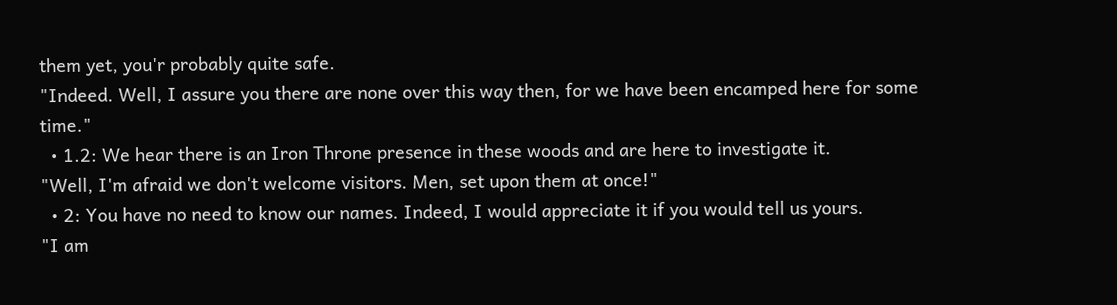them yet, you'r probably quite safe.
"Indeed. Well, I assure you there are none over this way then, for we have been encamped here for some time."
  • 1.2: We hear there is an Iron Throne presence in these woods and are here to investigate it.
"Well, I'm afraid we don't welcome visitors. Men, set upon them at once!"
  • 2: You have no need to know our names. Indeed, I would appreciate it if you would tell us yours.
"I am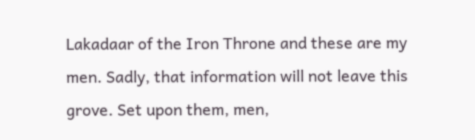Lakadaar of the Iron Throne and these are my men. Sadly, that information will not leave this grove. Set upon them, men,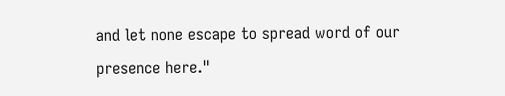and let none escape to spread word of our presence here."